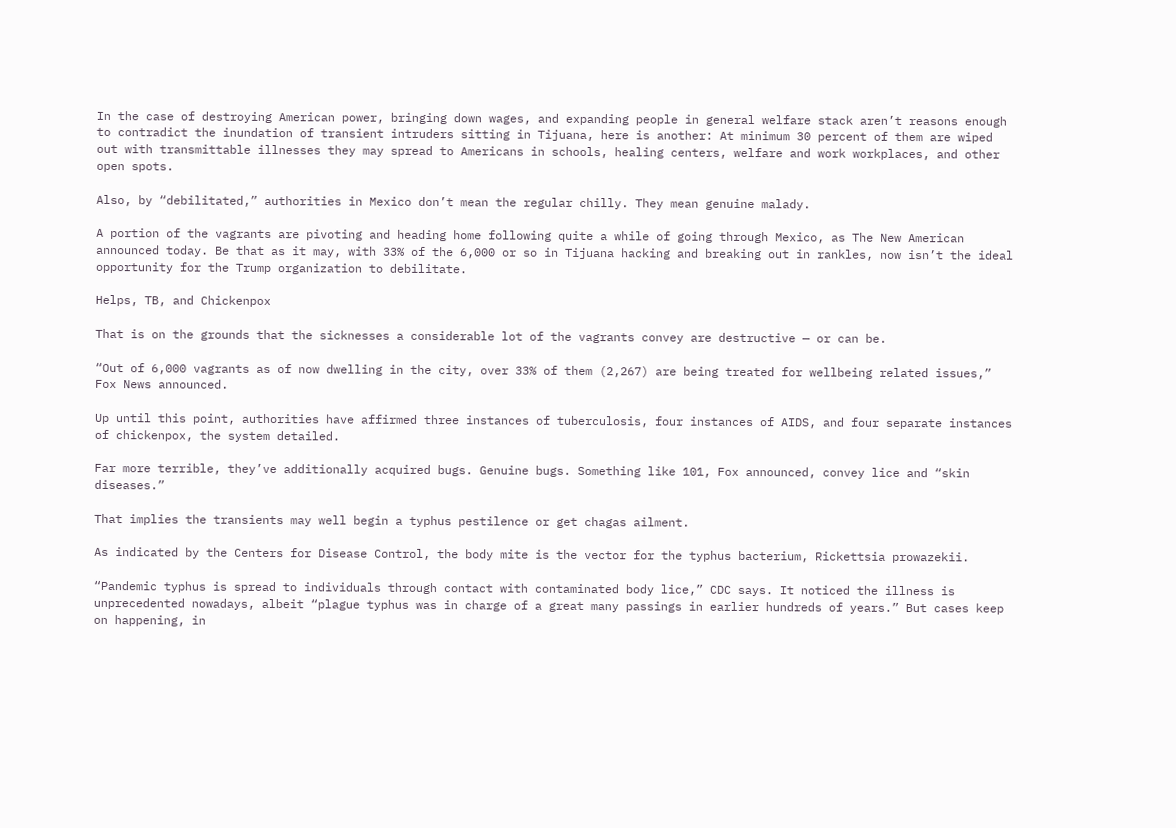In the case of destroying American power, bringing down wages, and expanding people in general welfare stack aren’t reasons enough to contradict the inundation of transient intruders sitting in Tijuana, here is another: At minimum 30 percent of them are wiped out with transmittable illnesses they may spread to Americans in schools, healing centers, welfare and work workplaces, and other open spots.

Also, by “debilitated,” authorities in Mexico don’t mean the regular chilly. They mean genuine malady.

A portion of the vagrants are pivoting and heading home following quite a while of going through Mexico, as The New American announced today. Be that as it may, with 33% of the 6,000 or so in Tijuana hacking and breaking out in rankles, now isn’t the ideal opportunity for the Trump organization to debilitate.

Helps, TB, and Chickenpox

That is on the grounds that the sicknesses a considerable lot of the vagrants convey are destructive — or can be.

“Out of 6,000 vagrants as of now dwelling in the city, over 33% of them (2,267) are being treated for wellbeing related issues,” Fox News announced.

Up until this point, authorities have affirmed three instances of tuberculosis, four instances of AIDS, and four separate instances of chickenpox, the system detailed.

Far more terrible, they’ve additionally acquired bugs. Genuine bugs. Something like 101, Fox announced, convey lice and “skin diseases.”

That implies the transients may well begin a typhus pestilence or get chagas ailment.

As indicated by the Centers for Disease Control, the body mite is the vector for the typhus bacterium, Rickettsia prowazekii.

“Pandemic typhus is spread to individuals through contact with contaminated body lice,” CDC says. It noticed the illness is unprecedented nowadays, albeit “plague typhus was in charge of a great many passings in earlier hundreds of years.” But cases keep on happening, in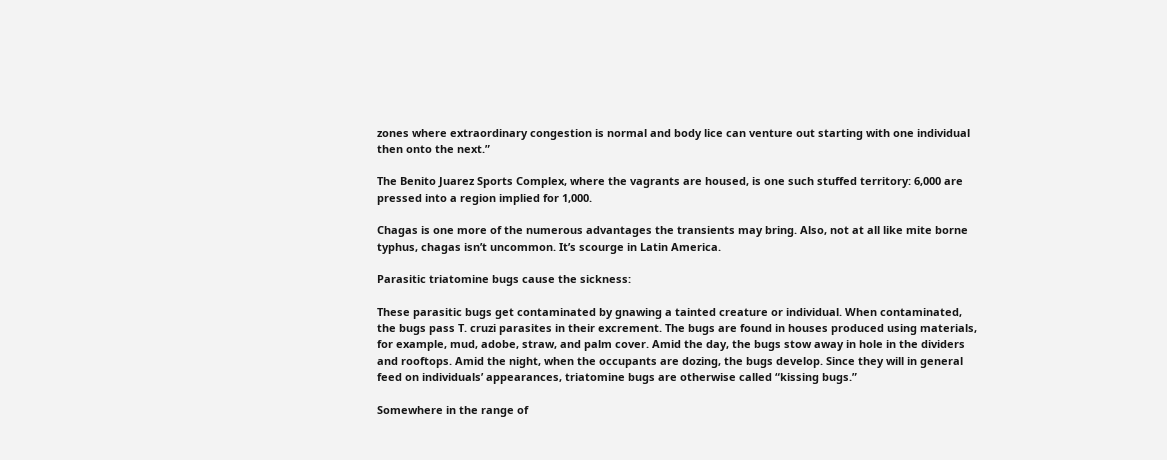zones where extraordinary congestion is normal and body lice can venture out starting with one individual then onto the next.”

The Benito Juarez Sports Complex, where the vagrants are housed, is one such stuffed territory: 6,000 are pressed into a region implied for 1,000.

Chagas is one more of the numerous advantages the transients may bring. Also, not at all like mite borne typhus, chagas isn’t uncommon. It’s scourge in Latin America.

Parasitic triatomine bugs cause the sickness:

These parasitic bugs get contaminated by gnawing a tainted creature or individual. When contaminated, the bugs pass T. cruzi parasites in their excrement. The bugs are found in houses produced using materials, for example, mud, adobe, straw, and palm cover. Amid the day, the bugs stow away in hole in the dividers and rooftops. Amid the night, when the occupants are dozing, the bugs develop. Since they will in general feed on individuals’ appearances, triatomine bugs are otherwise called “kissing bugs.”

Somewhere in the range of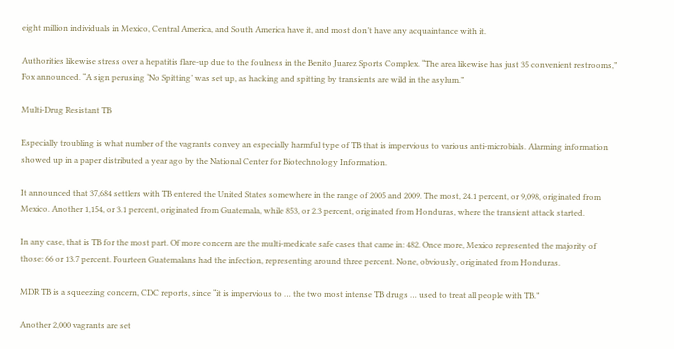eight million individuals in Mexico, Central America, and South America have it, and most don’t have any acquaintance with it.

Authorities likewise stress over a hepatitis flare-up due to the foulness in the Benito Juarez Sports Complex. “The area likewise has just 35 convenient restrooms,” Fox announced. “A sign perusing ‘No Spitting’ was set up, as hacking and spitting by transients are wild in the asylum.”

Multi-Drug Resistant TB

Especially troubling is what number of the vagrants convey an especially harmful type of TB that is impervious to various anti-microbials. Alarming information showed up in a paper distributed a year ago by the National Center for Biotechnology Information.

It announced that 37,684 settlers with TB entered the United States somewhere in the range of 2005 and 2009. The most, 24.1 percent, or 9,098, originated from Mexico. Another 1,154, or 3.1 percent, originated from Guatemala, while 853, or 2.3 percent, originated from Honduras, where the transient attack started.

In any case, that is TB for the most part. Of more concern are the multi-medicate safe cases that came in: 482. Once more, Mexico represented the majority of those: 66 or 13.7 percent. Fourteen Guatemalans had the infection, representing around three percent. None, obviously, originated from Honduras.

MDR TB is a squeezing concern, CDC reports, since “it is impervious to … the two most intense TB drugs … used to treat all people with TB.”

Another 2,000 vagrants are set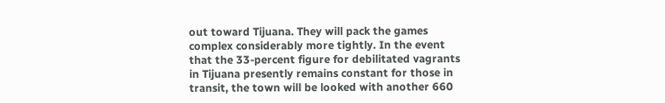out toward Tijuana. They will pack the games complex considerably more tightly. In the event that the 33-percent figure for debilitated vagrants in Tijuana presently remains constant for those in transit, the town will be looked with another 660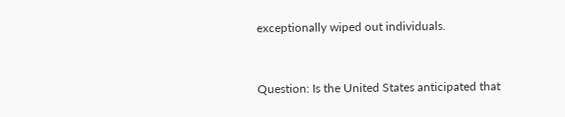exceptionally wiped out individuals.


Question: Is the United States anticipated that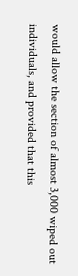would allow the section of almost 3,000 wiped out individuals, and provided that this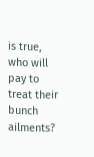is true, who will pay to treat their bunch ailments?